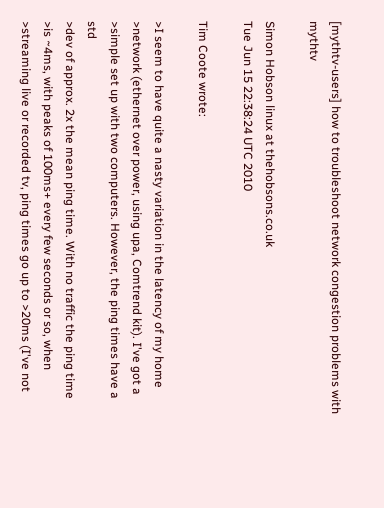[mythtv-users] how to troubleshoot network congestion problems with mythtv

Simon Hobson linux at thehobsons.co.uk
Tue Jun 15 22:38:24 UTC 2010

Tim Coote wrote:

>I seem to have quite a nasty variation in the latency of my home
>network (ethernet over power, using upa, Comtrend kit). I've got a
>simple set up with two computers. However, the ping times have a std
>dev of approx. 2x the mean ping time. With no traffic the ping time
>is ~4ms, with peaks of 100ms+ every few seconds or so, when
>streaming live or recorded tv, ping times go up to >20ms (I've not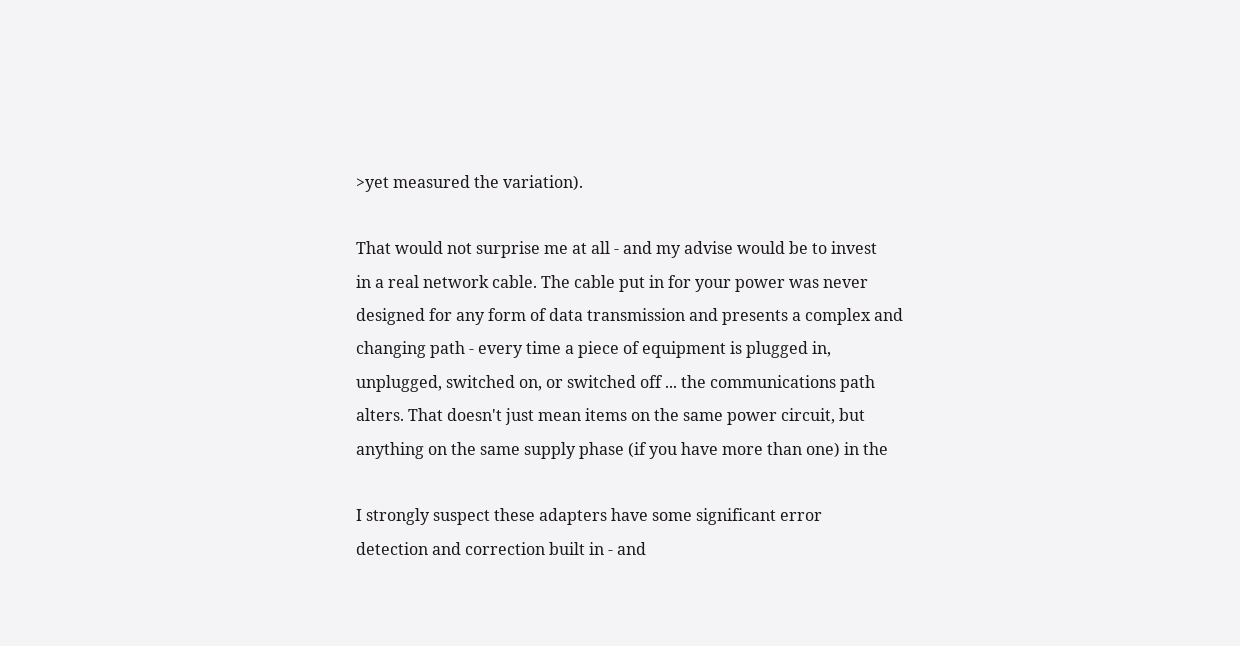>yet measured the variation).

That would not surprise me at all - and my advise would be to invest
in a real network cable. The cable put in for your power was never
designed for any form of data transmission and presents a complex and
changing path - every time a piece of equipment is plugged in,
unplugged, switched on, or switched off ... the communications path
alters. That doesn't just mean items on the same power circuit, but
anything on the same supply phase (if you have more than one) in the

I strongly suspect these adapters have some significant error
detection and correction built in - and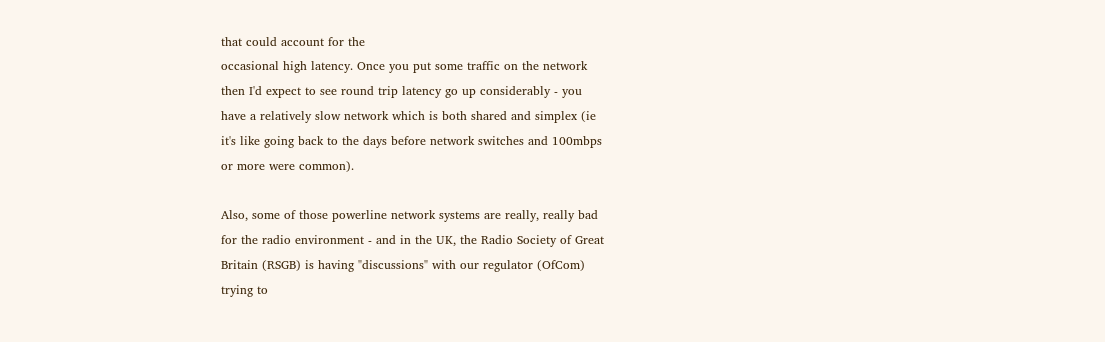that could account for the
occasional high latency. Once you put some traffic on the network
then I'd expect to see round trip latency go up considerably - you
have a relatively slow network which is both shared and simplex (ie
it's like going back to the days before network switches and 100mbps
or more were common).

Also, some of those powerline network systems are really, really bad
for the radio environment - and in the UK, the Radio Society of Great
Britain (RSGB) is having "discussions" with our regulator (OfCom)
trying to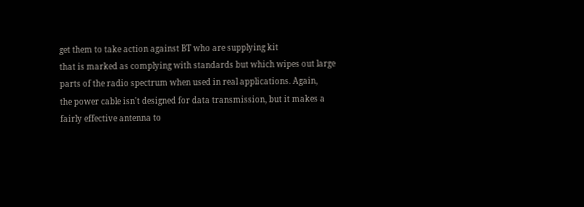get them to take action against BT who are supplying kit
that is marked as complying with standards but which wipes out large
parts of the radio spectrum when used in real applications. Again,
the power cable isn't designed for data transmission, but it makes a
fairly effective antenna to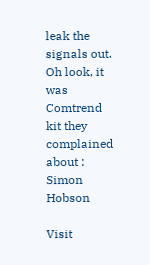leak the signals out.
Oh look, it was Comtrend kit they complained about :
Simon Hobson

Visit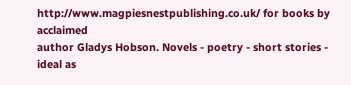http://www.magpiesnestpublishing.co.uk/ for books by acclaimed
author Gladys Hobson. Novels - poetry - short stories - ideal as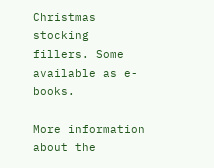Christmas stocking fillers. Some available as e-books.

More information about the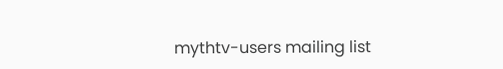mythtv-users mailing list